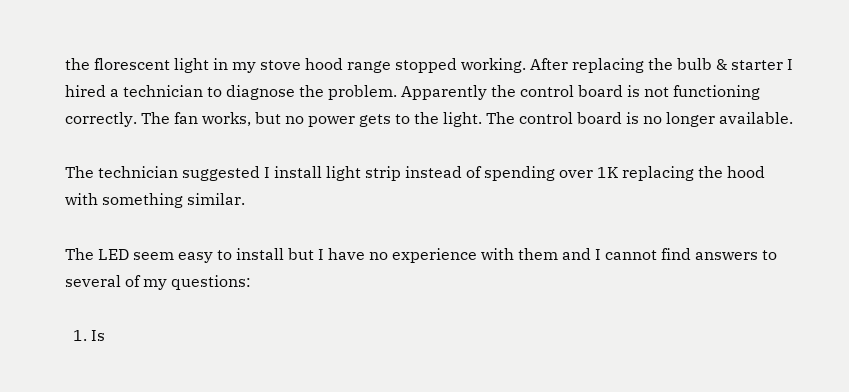the florescent light in my stove hood range stopped working. After replacing the bulb & starter I hired a technician to diagnose the problem. Apparently the control board is not functioning correctly. The fan works, but no power gets to the light. The control board is no longer available.

The technician suggested I install light strip instead of spending over 1K replacing the hood with something similar.

The LED seem easy to install but I have no experience with them and I cannot find answers to several of my questions:

  1. Is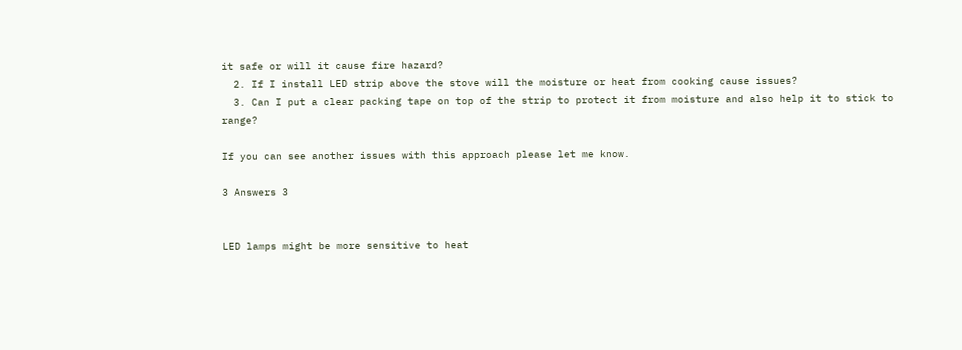it safe or will it cause fire hazard?
  2. If I install LED strip above the stove will the moisture or heat from cooking cause issues?
  3. Can I put a clear packing tape on top of the strip to protect it from moisture and also help it to stick to range?

If you can see another issues with this approach please let me know.

3 Answers 3


LED lamps might be more sensitive to heat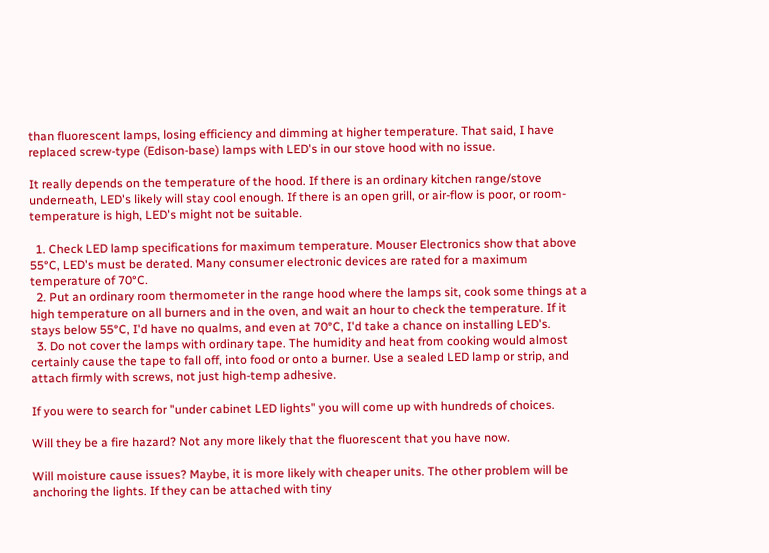than fluorescent lamps, losing efficiency and dimming at higher temperature. That said, I have replaced screw-type (Edison-base) lamps with LED's in our stove hood with no issue.

It really depends on the temperature of the hood. If there is an ordinary kitchen range/stove underneath, LED's likely will stay cool enough. If there is an open grill, or air-flow is poor, or room-temperature is high, LED's might not be suitable.

  1. Check LED lamp specifications for maximum temperature. Mouser Electronics show that above 55°C, LED's must be derated. Many consumer electronic devices are rated for a maximum temperature of 70°C.
  2. Put an ordinary room thermometer in the range hood where the lamps sit, cook some things at a high temperature on all burners and in the oven, and wait an hour to check the temperature. If it stays below 55°C, I'd have no qualms, and even at 70°C, I'd take a chance on installing LED's.
  3. Do not cover the lamps with ordinary tape. The humidity and heat from cooking would almost certainly cause the tape to fall off, into food or onto a burner. Use a sealed LED lamp or strip, and attach firmly with screws, not just high-temp adhesive.

If you were to search for "under cabinet LED lights" you will come up with hundreds of choices.

Will they be a fire hazard? Not any more likely that the fluorescent that you have now.

Will moisture cause issues? Maybe, it is more likely with cheaper units. The other problem will be anchoring the lights. If they can be attached with tiny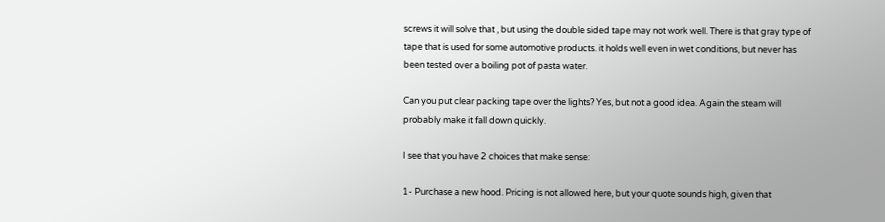screws it will solve that , but using the double sided tape may not work well. There is that gray type of tape that is used for some automotive products. it holds well even in wet conditions, but never has been tested over a boiling pot of pasta water.

Can you put clear packing tape over the lights? Yes, but not a good idea. Again the steam will probably make it fall down quickly.

I see that you have 2 choices that make sense:

1- Purchase a new hood. Pricing is not allowed here, but your quote sounds high, given that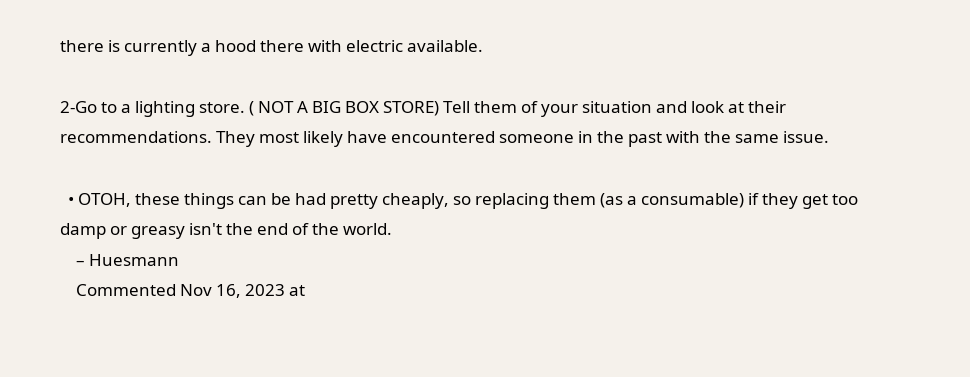there is currently a hood there with electric available.

2-Go to a lighting store. ( NOT A BIG BOX STORE) Tell them of your situation and look at their recommendations. They most likely have encountered someone in the past with the same issue.

  • OTOH, these things can be had pretty cheaply, so replacing them (as a consumable) if they get too damp or greasy isn't the end of the world.
    – Huesmann
    Commented Nov 16, 2023 at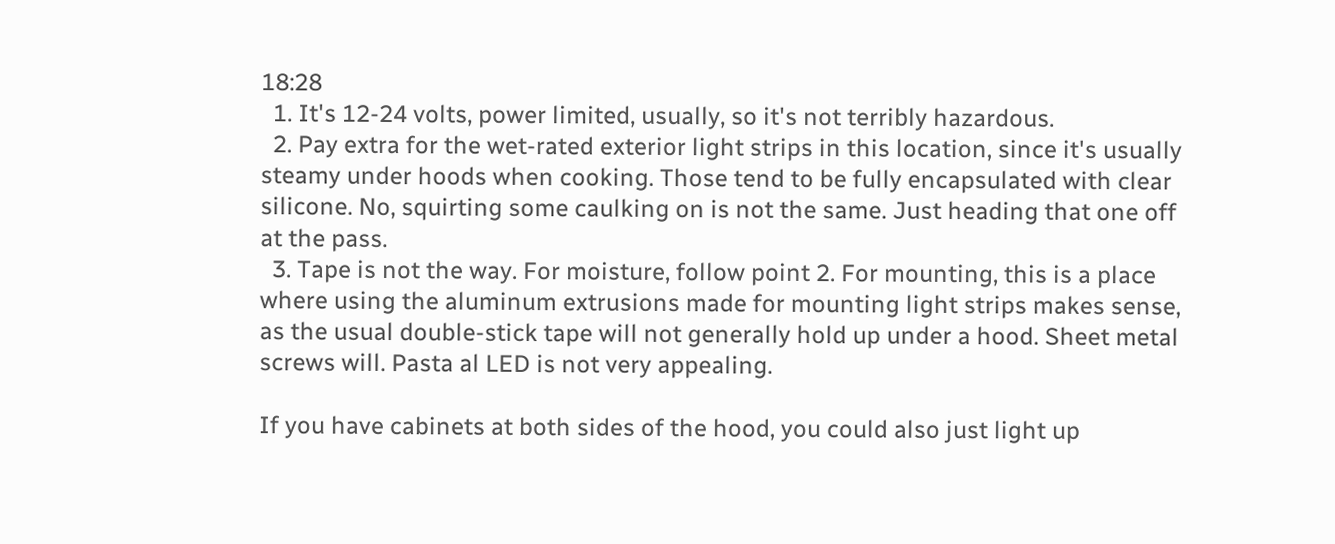18:28
  1. It's 12-24 volts, power limited, usually, so it's not terribly hazardous.
  2. Pay extra for the wet-rated exterior light strips in this location, since it's usually steamy under hoods when cooking. Those tend to be fully encapsulated with clear silicone. No, squirting some caulking on is not the same. Just heading that one off at the pass.
  3. Tape is not the way. For moisture, follow point 2. For mounting, this is a place where using the aluminum extrusions made for mounting light strips makes sense, as the usual double-stick tape will not generally hold up under a hood. Sheet metal screws will. Pasta al LED is not very appealing.

If you have cabinets at both sides of the hood, you could also just light up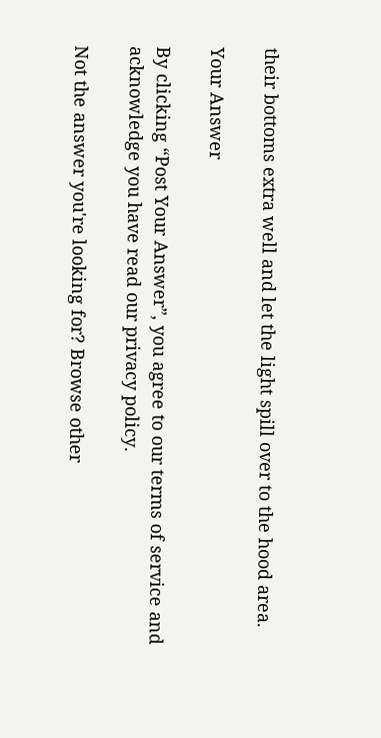their bottoms extra well and let the light spill over to the hood area.

Your Answer

By clicking “Post Your Answer”, you agree to our terms of service and acknowledge you have read our privacy policy.

Not the answer you're looking for? Browse other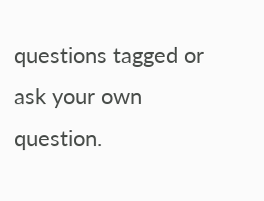questions tagged or ask your own question.